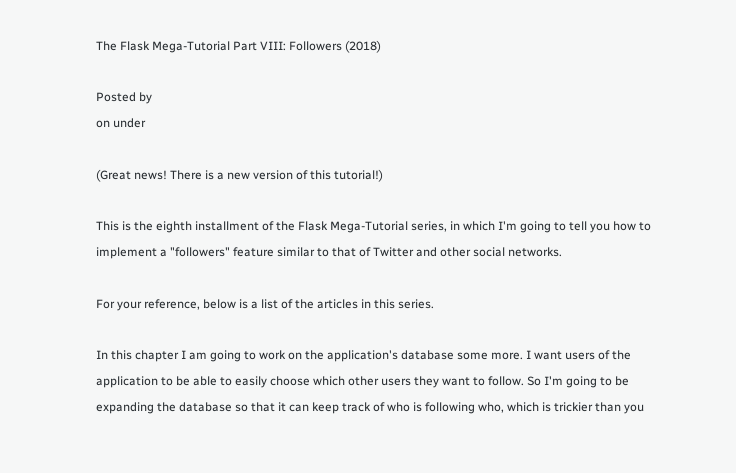The Flask Mega-Tutorial Part VIII: Followers (2018)

Posted by
on under

(Great news! There is a new version of this tutorial!)

This is the eighth installment of the Flask Mega-Tutorial series, in which I'm going to tell you how to implement a "followers" feature similar to that of Twitter and other social networks.

For your reference, below is a list of the articles in this series.

In this chapter I am going to work on the application's database some more. I want users of the application to be able to easily choose which other users they want to follow. So I'm going to be expanding the database so that it can keep track of who is following who, which is trickier than you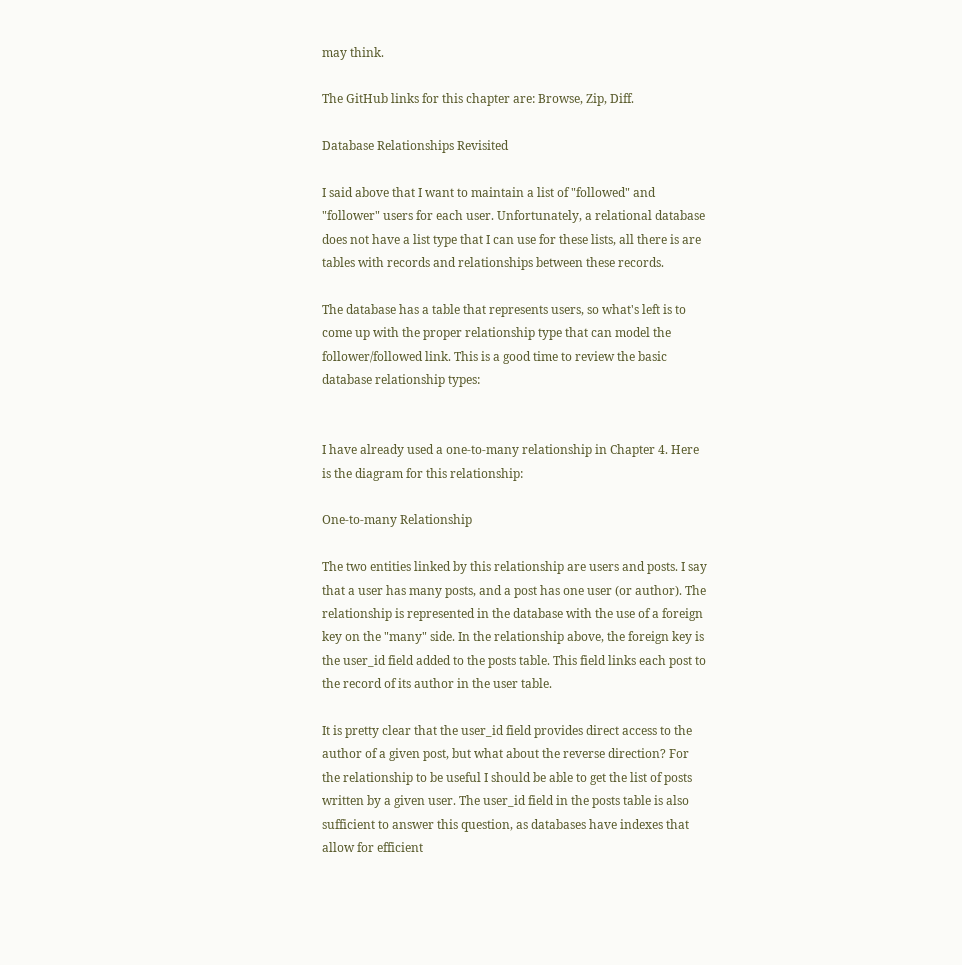may think.

The GitHub links for this chapter are: Browse, Zip, Diff.

Database Relationships Revisited

I said above that I want to maintain a list of "followed" and "follower" users for each user. Unfortunately, a relational database does not have a list type that I can use for these lists, all there is are tables with records and relationships between these records.

The database has a table that represents users, so what's left is to come up with the proper relationship type that can model the follower/followed link. This is a good time to review the basic database relationship types:


I have already used a one-to-many relationship in Chapter 4. Here is the diagram for this relationship:

One-to-many Relationship

The two entities linked by this relationship are users and posts. I say that a user has many posts, and a post has one user (or author). The relationship is represented in the database with the use of a foreign key on the "many" side. In the relationship above, the foreign key is the user_id field added to the posts table. This field links each post to the record of its author in the user table.

It is pretty clear that the user_id field provides direct access to the author of a given post, but what about the reverse direction? For the relationship to be useful I should be able to get the list of posts written by a given user. The user_id field in the posts table is also sufficient to answer this question, as databases have indexes that allow for efficient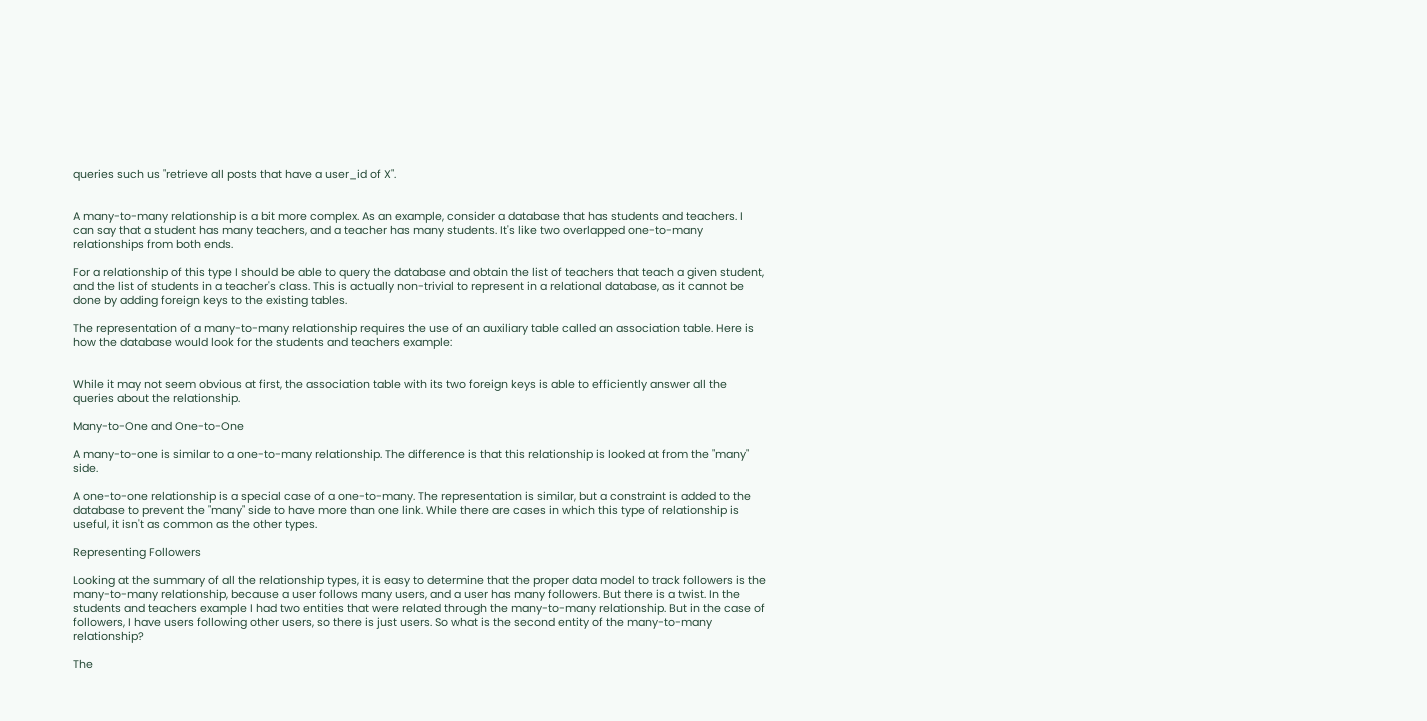queries such us "retrieve all posts that have a user_id of X".


A many-to-many relationship is a bit more complex. As an example, consider a database that has students and teachers. I can say that a student has many teachers, and a teacher has many students. It's like two overlapped one-to-many relationships from both ends.

For a relationship of this type I should be able to query the database and obtain the list of teachers that teach a given student, and the list of students in a teacher's class. This is actually non-trivial to represent in a relational database, as it cannot be done by adding foreign keys to the existing tables.

The representation of a many-to-many relationship requires the use of an auxiliary table called an association table. Here is how the database would look for the students and teachers example:


While it may not seem obvious at first, the association table with its two foreign keys is able to efficiently answer all the queries about the relationship.

Many-to-One and One-to-One

A many-to-one is similar to a one-to-many relationship. The difference is that this relationship is looked at from the "many" side.

A one-to-one relationship is a special case of a one-to-many. The representation is similar, but a constraint is added to the database to prevent the "many" side to have more than one link. While there are cases in which this type of relationship is useful, it isn't as common as the other types.

Representing Followers

Looking at the summary of all the relationship types, it is easy to determine that the proper data model to track followers is the many-to-many relationship, because a user follows many users, and a user has many followers. But there is a twist. In the students and teachers example I had two entities that were related through the many-to-many relationship. But in the case of followers, I have users following other users, so there is just users. So what is the second entity of the many-to-many relationship?

The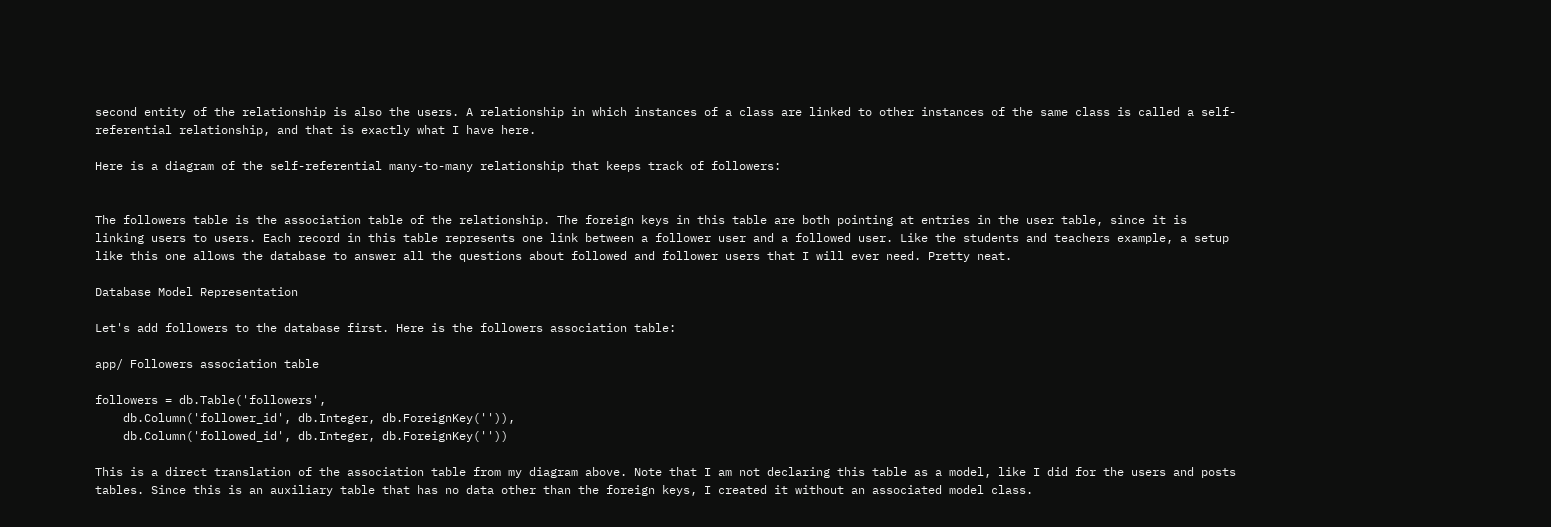second entity of the relationship is also the users. A relationship in which instances of a class are linked to other instances of the same class is called a self-referential relationship, and that is exactly what I have here.

Here is a diagram of the self-referential many-to-many relationship that keeps track of followers:


The followers table is the association table of the relationship. The foreign keys in this table are both pointing at entries in the user table, since it is linking users to users. Each record in this table represents one link between a follower user and a followed user. Like the students and teachers example, a setup like this one allows the database to answer all the questions about followed and follower users that I will ever need. Pretty neat.

Database Model Representation

Let's add followers to the database first. Here is the followers association table:

app/ Followers association table

followers = db.Table('followers',
    db.Column('follower_id', db.Integer, db.ForeignKey('')),
    db.Column('followed_id', db.Integer, db.ForeignKey(''))

This is a direct translation of the association table from my diagram above. Note that I am not declaring this table as a model, like I did for the users and posts tables. Since this is an auxiliary table that has no data other than the foreign keys, I created it without an associated model class.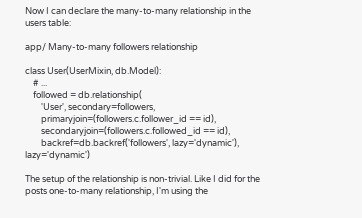Now I can declare the many-to-many relationship in the users table:

app/ Many-to-many followers relationship

class User(UserMixin, db.Model):
    # ...
    followed = db.relationship(
        'User', secondary=followers,
        primaryjoin=(followers.c.follower_id == id),
        secondaryjoin=(followers.c.followed_id == id),
        backref=db.backref('followers', lazy='dynamic'), lazy='dynamic')

The setup of the relationship is non-trivial. Like I did for the posts one-to-many relationship, I'm using the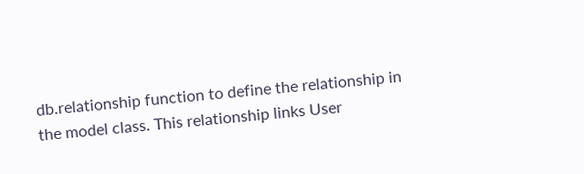db.relationship function to define the relationship in the model class. This relationship links User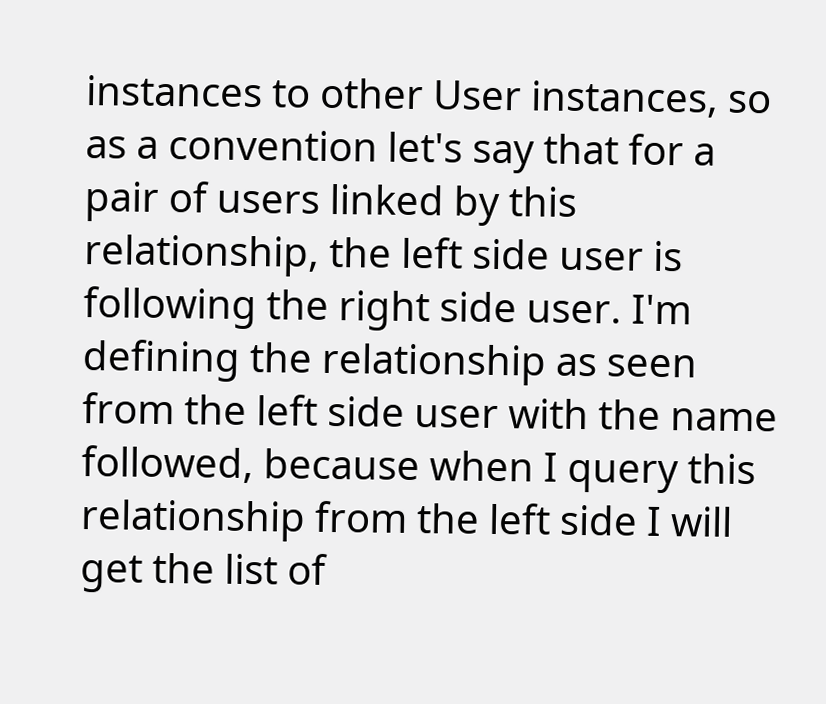instances to other User instances, so as a convention let's say that for a pair of users linked by this relationship, the left side user is following the right side user. I'm defining the relationship as seen from the left side user with the name followed, because when I query this relationship from the left side I will get the list of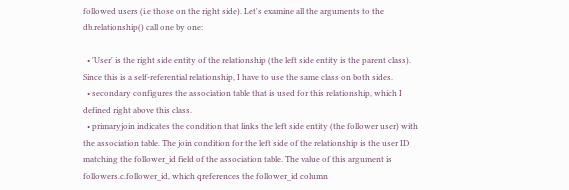followed users (i.e those on the right side). Let's examine all the arguments to the db.relationship() call one by one:

  • 'User' is the right side entity of the relationship (the left side entity is the parent class). Since this is a self-referential relationship, I have to use the same class on both sides.
  • secondary configures the association table that is used for this relationship, which I defined right above this class.
  • primaryjoin indicates the condition that links the left side entity (the follower user) with the association table. The join condition for the left side of the relationship is the user ID matching the follower_id field of the association table. The value of this argument is followers.c.follower_id, which qreferences the follower_id column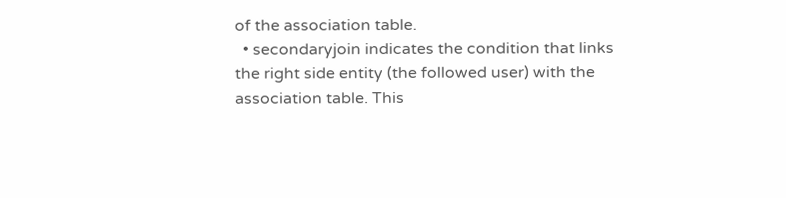of the association table.
  • secondaryjoin indicates the condition that links the right side entity (the followed user) with the association table. This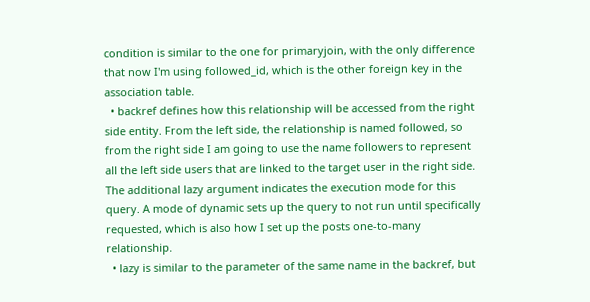condition is similar to the one for primaryjoin, with the only difference that now I'm using followed_id, which is the other foreign key in the association table.
  • backref defines how this relationship will be accessed from the right side entity. From the left side, the relationship is named followed, so from the right side I am going to use the name followers to represent all the left side users that are linked to the target user in the right side. The additional lazy argument indicates the execution mode for this query. A mode of dynamic sets up the query to not run until specifically requested, which is also how I set up the posts one-to-many relationship.
  • lazy is similar to the parameter of the same name in the backref, but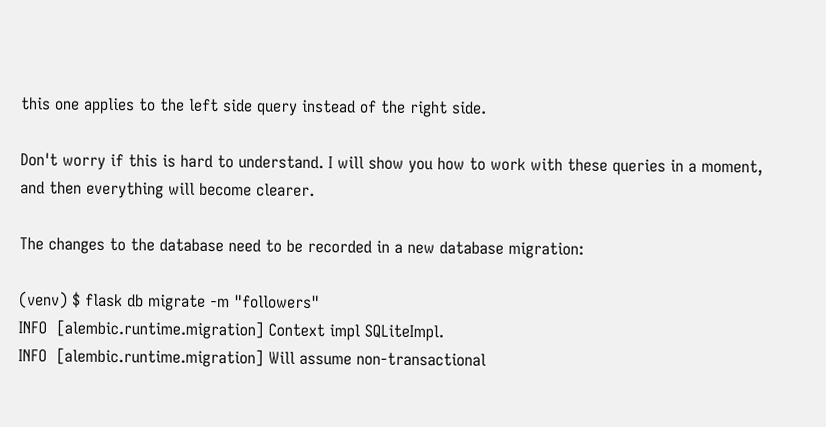this one applies to the left side query instead of the right side.

Don't worry if this is hard to understand. I will show you how to work with these queries in a moment, and then everything will become clearer.

The changes to the database need to be recorded in a new database migration:

(venv) $ flask db migrate -m "followers"
INFO  [alembic.runtime.migration] Context impl SQLiteImpl.
INFO  [alembic.runtime.migration] Will assume non-transactional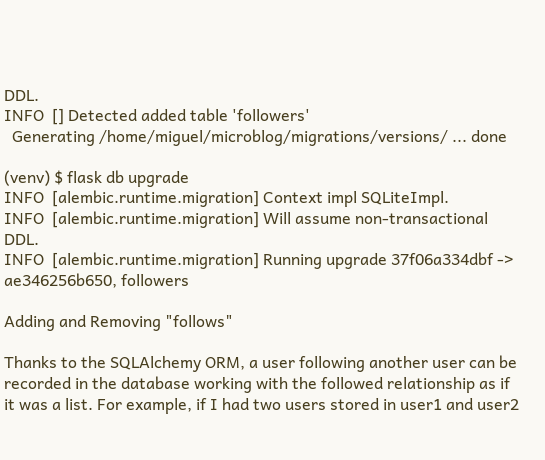DDL.
INFO  [] Detected added table 'followers'
  Generating /home/miguel/microblog/migrations/versions/ ... done

(venv) $ flask db upgrade
INFO  [alembic.runtime.migration] Context impl SQLiteImpl.
INFO  [alembic.runtime.migration] Will assume non-transactional DDL.
INFO  [alembic.runtime.migration] Running upgrade 37f06a334dbf -> ae346256b650, followers

Adding and Removing "follows"

Thanks to the SQLAlchemy ORM, a user following another user can be recorded in the database working with the followed relationship as if it was a list. For example, if I had two users stored in user1 and user2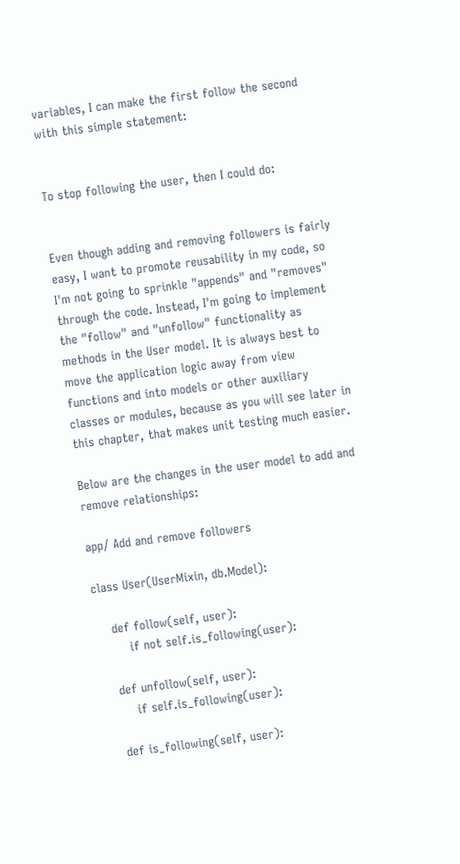variables, I can make the first follow the second with this simple statement:


To stop following the user, then I could do:


Even though adding and removing followers is fairly easy, I want to promote reusability in my code, so I'm not going to sprinkle "appends" and "removes" through the code. Instead, I'm going to implement the "follow" and "unfollow" functionality as methods in the User model. It is always best to move the application logic away from view functions and into models or other auxiliary classes or modules, because as you will see later in this chapter, that makes unit testing much easier.

Below are the changes in the user model to add and remove relationships:

app/ Add and remove followers

class User(UserMixin, db.Model):

    def follow(self, user):
        if not self.is_following(user):

    def unfollow(self, user):
        if self.is_following(user):

    def is_following(self, user):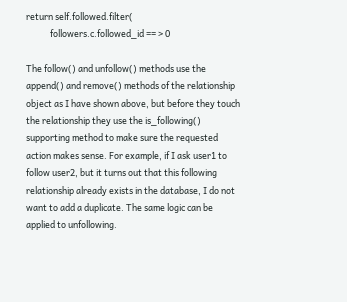return self.followed.filter(
            followers.c.followed_id == > 0

The follow() and unfollow() methods use the append() and remove() methods of the relationship object as I have shown above, but before they touch the relationship they use the is_following() supporting method to make sure the requested action makes sense. For example, if I ask user1 to follow user2, but it turns out that this following relationship already exists in the database, I do not want to add a duplicate. The same logic can be applied to unfollowing.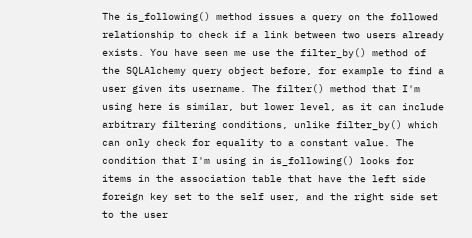The is_following() method issues a query on the followed relationship to check if a link between two users already exists. You have seen me use the filter_by() method of the SQLAlchemy query object before, for example to find a user given its username. The filter() method that I'm using here is similar, but lower level, as it can include arbitrary filtering conditions, unlike filter_by() which can only check for equality to a constant value. The condition that I'm using in is_following() looks for items in the association table that have the left side foreign key set to the self user, and the right side set to the user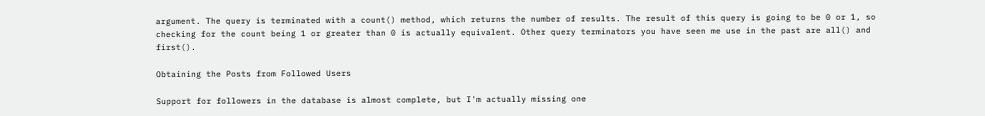argument. The query is terminated with a count() method, which returns the number of results. The result of this query is going to be 0 or 1, so checking for the count being 1 or greater than 0 is actually equivalent. Other query terminators you have seen me use in the past are all() and first().

Obtaining the Posts from Followed Users

Support for followers in the database is almost complete, but I'm actually missing one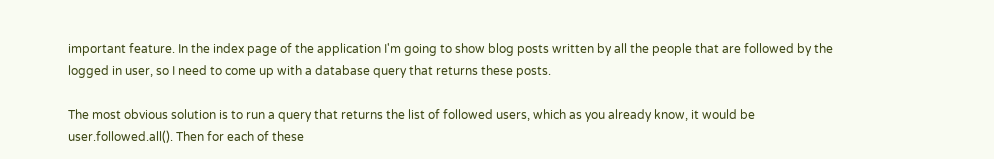important feature. In the index page of the application I'm going to show blog posts written by all the people that are followed by the logged in user, so I need to come up with a database query that returns these posts.

The most obvious solution is to run a query that returns the list of followed users, which as you already know, it would be user.followed.all(). Then for each of these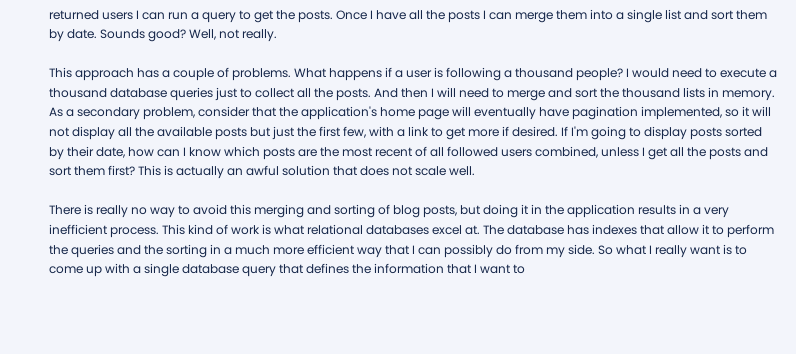returned users I can run a query to get the posts. Once I have all the posts I can merge them into a single list and sort them by date. Sounds good? Well, not really.

This approach has a couple of problems. What happens if a user is following a thousand people? I would need to execute a thousand database queries just to collect all the posts. And then I will need to merge and sort the thousand lists in memory. As a secondary problem, consider that the application's home page will eventually have pagination implemented, so it will not display all the available posts but just the first few, with a link to get more if desired. If I'm going to display posts sorted by their date, how can I know which posts are the most recent of all followed users combined, unless I get all the posts and sort them first? This is actually an awful solution that does not scale well.

There is really no way to avoid this merging and sorting of blog posts, but doing it in the application results in a very inefficient process. This kind of work is what relational databases excel at. The database has indexes that allow it to perform the queries and the sorting in a much more efficient way that I can possibly do from my side. So what I really want is to come up with a single database query that defines the information that I want to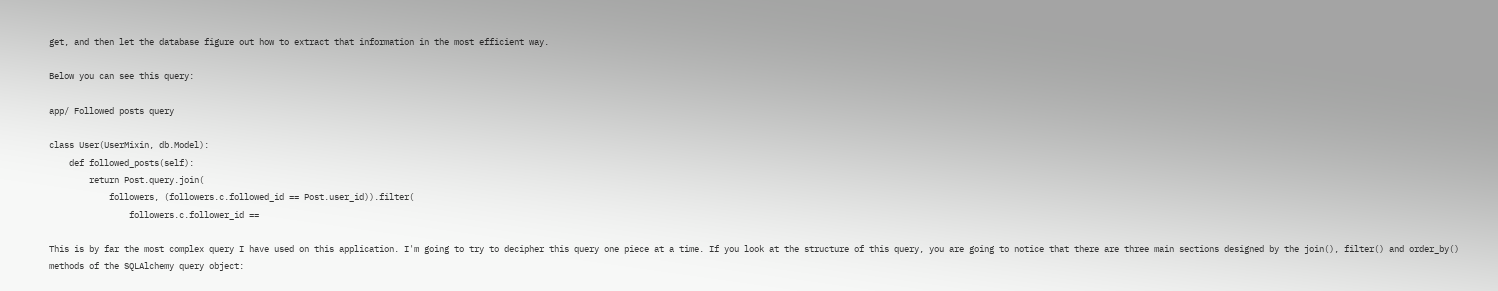get, and then let the database figure out how to extract that information in the most efficient way.

Below you can see this query:

app/ Followed posts query

class User(UserMixin, db.Model):
    def followed_posts(self):
        return Post.query.join(
            followers, (followers.c.followed_id == Post.user_id)).filter(
                followers.c.follower_id ==

This is by far the most complex query I have used on this application. I'm going to try to decipher this query one piece at a time. If you look at the structure of this query, you are going to notice that there are three main sections designed by the join(), filter() and order_by() methods of the SQLAlchemy query object: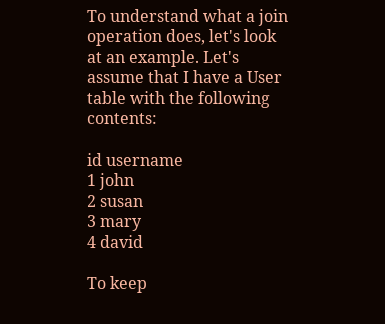To understand what a join operation does, let's look at an example. Let's assume that I have a User table with the following contents:

id username
1 john
2 susan
3 mary
4 david

To keep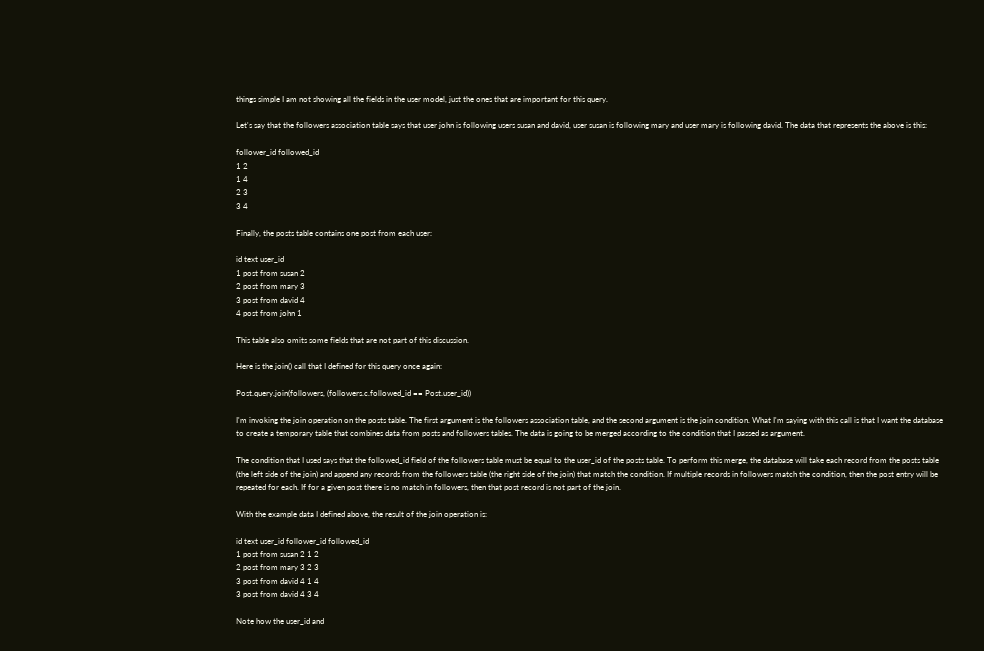things simple I am not showing all the fields in the user model, just the ones that are important for this query.

Let's say that the followers association table says that user john is following users susan and david, user susan is following mary and user mary is following david. The data that represents the above is this:

follower_id followed_id
1 2
1 4
2 3
3 4

Finally, the posts table contains one post from each user:

id text user_id
1 post from susan 2
2 post from mary 3
3 post from david 4
4 post from john 1

This table also omits some fields that are not part of this discussion.

Here is the join() call that I defined for this query once again:

Post.query.join(followers, (followers.c.followed_id == Post.user_id))

I'm invoking the join operation on the posts table. The first argument is the followers association table, and the second argument is the join condition. What I'm saying with this call is that I want the database to create a temporary table that combines data from posts and followers tables. The data is going to be merged according to the condition that I passed as argument.

The condition that I used says that the followed_id field of the followers table must be equal to the user_id of the posts table. To perform this merge, the database will take each record from the posts table (the left side of the join) and append any records from the followers table (the right side of the join) that match the condition. If multiple records in followers match the condition, then the post entry will be repeated for each. If for a given post there is no match in followers, then that post record is not part of the join.

With the example data I defined above, the result of the join operation is:

id text user_id follower_id followed_id
1 post from susan 2 1 2
2 post from mary 3 2 3
3 post from david 4 1 4
3 post from david 4 3 4

Note how the user_id and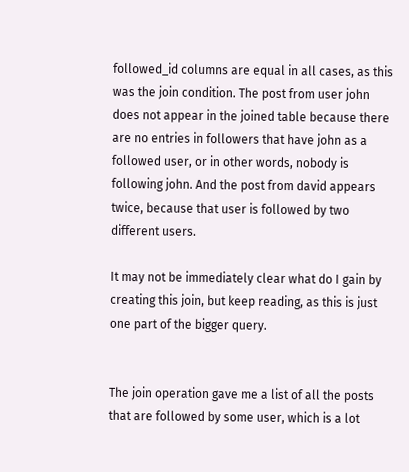followed_id columns are equal in all cases, as this was the join condition. The post from user john does not appear in the joined table because there are no entries in followers that have john as a followed user, or in other words, nobody is following john. And the post from david appears twice, because that user is followed by two different users.

It may not be immediately clear what do I gain by creating this join, but keep reading, as this is just one part of the bigger query.


The join operation gave me a list of all the posts that are followed by some user, which is a lot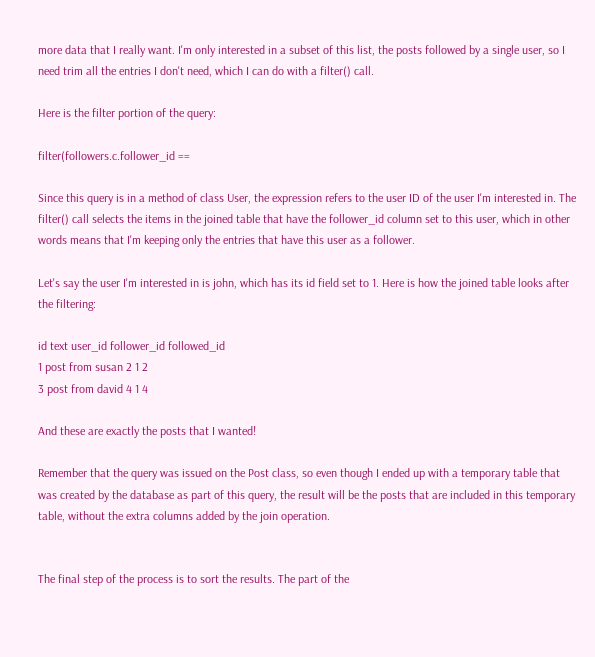more data that I really want. I'm only interested in a subset of this list, the posts followed by a single user, so I need trim all the entries I don't need, which I can do with a filter() call.

Here is the filter portion of the query:

filter(followers.c.follower_id ==

Since this query is in a method of class User, the expression refers to the user ID of the user I'm interested in. The filter() call selects the items in the joined table that have the follower_id column set to this user, which in other words means that I'm keeping only the entries that have this user as a follower.

Let's say the user I'm interested in is john, which has its id field set to 1. Here is how the joined table looks after the filtering:

id text user_id follower_id followed_id
1 post from susan 2 1 2
3 post from david 4 1 4

And these are exactly the posts that I wanted!

Remember that the query was issued on the Post class, so even though I ended up with a temporary table that was created by the database as part of this query, the result will be the posts that are included in this temporary table, without the extra columns added by the join operation.


The final step of the process is to sort the results. The part of the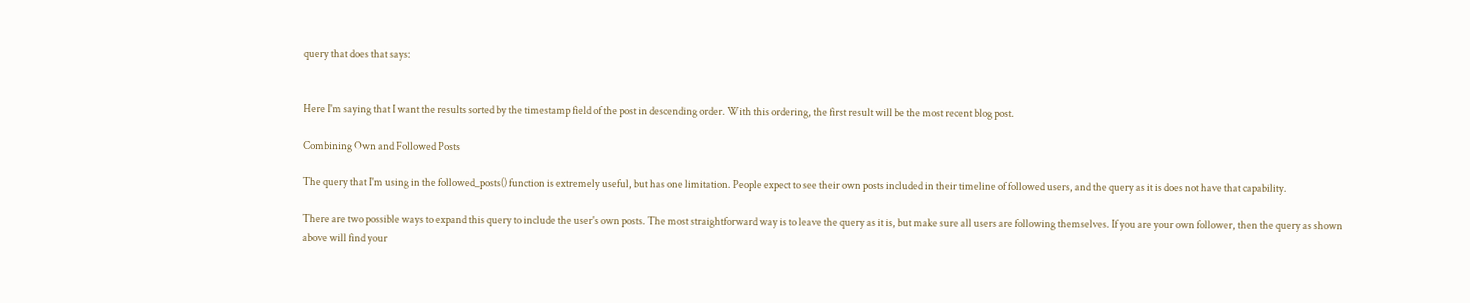query that does that says:


Here I'm saying that I want the results sorted by the timestamp field of the post in descending order. With this ordering, the first result will be the most recent blog post.

Combining Own and Followed Posts

The query that I'm using in the followed_posts() function is extremely useful, but has one limitation. People expect to see their own posts included in their timeline of followed users, and the query as it is does not have that capability.

There are two possible ways to expand this query to include the user's own posts. The most straightforward way is to leave the query as it is, but make sure all users are following themselves. If you are your own follower, then the query as shown above will find your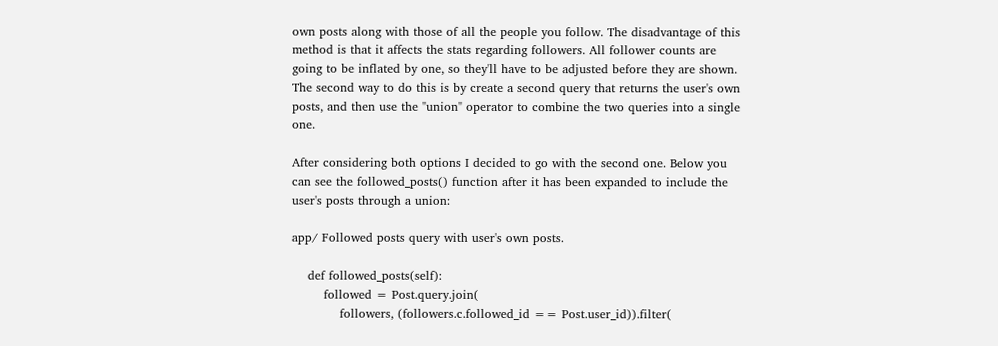own posts along with those of all the people you follow. The disadvantage of this method is that it affects the stats regarding followers. All follower counts are going to be inflated by one, so they'll have to be adjusted before they are shown. The second way to do this is by create a second query that returns the user's own posts, and then use the "union" operator to combine the two queries into a single one.

After considering both options I decided to go with the second one. Below you can see the followed_posts() function after it has been expanded to include the user's posts through a union:

app/ Followed posts query with user's own posts.

    def followed_posts(self):
        followed = Post.query.join(
            followers, (followers.c.followed_id == Post.user_id)).filter(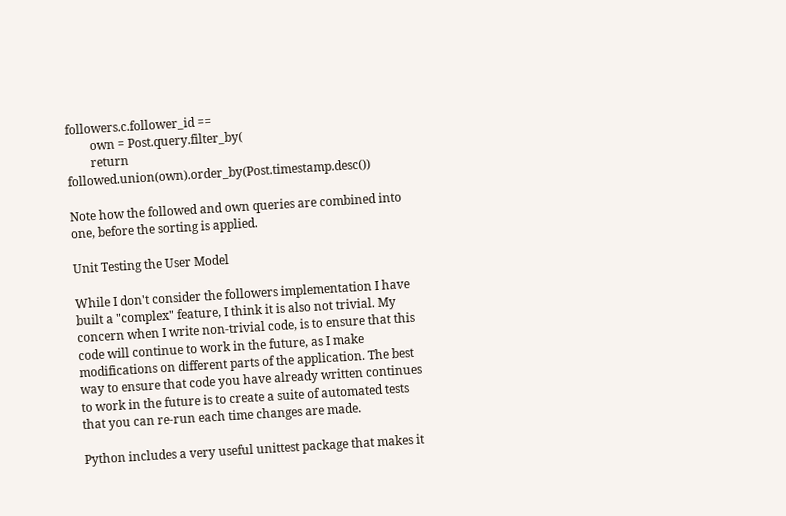followers.c.follower_id ==
        own = Post.query.filter_by(
        return followed.union(own).order_by(Post.timestamp.desc())

Note how the followed and own queries are combined into one, before the sorting is applied.

Unit Testing the User Model

While I don't consider the followers implementation I have built a "complex" feature, I think it is also not trivial. My concern when I write non-trivial code, is to ensure that this code will continue to work in the future, as I make modifications on different parts of the application. The best way to ensure that code you have already written continues to work in the future is to create a suite of automated tests that you can re-run each time changes are made.

Python includes a very useful unittest package that makes it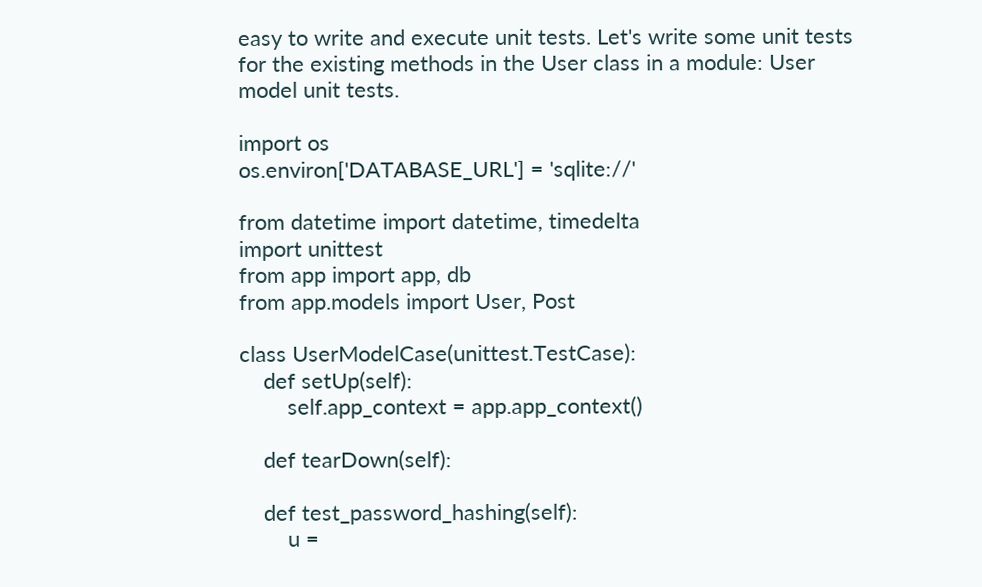easy to write and execute unit tests. Let's write some unit tests for the existing methods in the User class in a module: User model unit tests.

import os
os.environ['DATABASE_URL'] = 'sqlite://'

from datetime import datetime, timedelta
import unittest
from app import app, db
from app.models import User, Post

class UserModelCase(unittest.TestCase):
    def setUp(self):
        self.app_context = app.app_context()

    def tearDown(self):

    def test_password_hashing(self):
        u =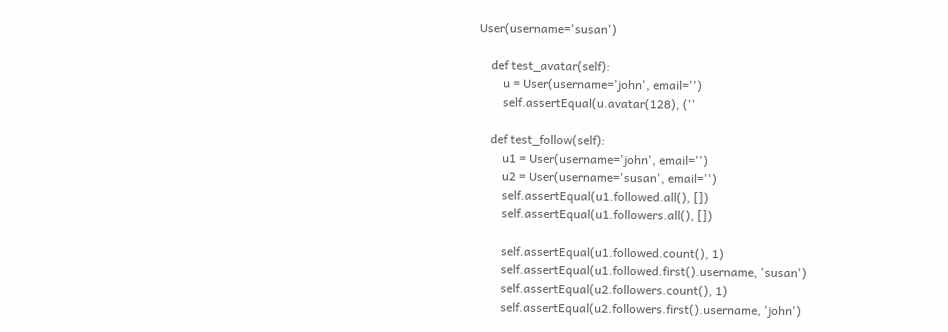User(username='susan')

    def test_avatar(self):
        u = User(username='john', email='')
        self.assertEqual(u.avatar(128), (''

    def test_follow(self):
        u1 = User(username='john', email='')
        u2 = User(username='susan', email='')
        self.assertEqual(u1.followed.all(), [])
        self.assertEqual(u1.followers.all(), [])

        self.assertEqual(u1.followed.count(), 1)
        self.assertEqual(u1.followed.first().username, 'susan')
        self.assertEqual(u2.followers.count(), 1)
        self.assertEqual(u2.followers.first().username, 'john')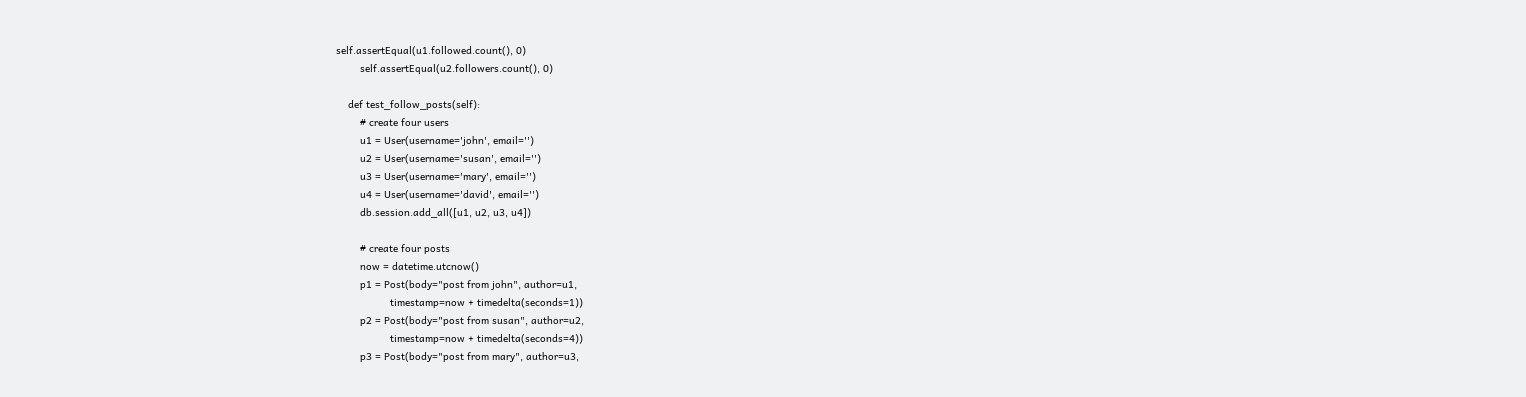self.assertEqual(u1.followed.count(), 0)
        self.assertEqual(u2.followers.count(), 0)

    def test_follow_posts(self):
        # create four users
        u1 = User(username='john', email='')
        u2 = User(username='susan', email='')
        u3 = User(username='mary', email='')
        u4 = User(username='david', email='')
        db.session.add_all([u1, u2, u3, u4])

        # create four posts
        now = datetime.utcnow()
        p1 = Post(body="post from john", author=u1,
                  timestamp=now + timedelta(seconds=1))
        p2 = Post(body="post from susan", author=u2,
                  timestamp=now + timedelta(seconds=4))
        p3 = Post(body="post from mary", author=u3,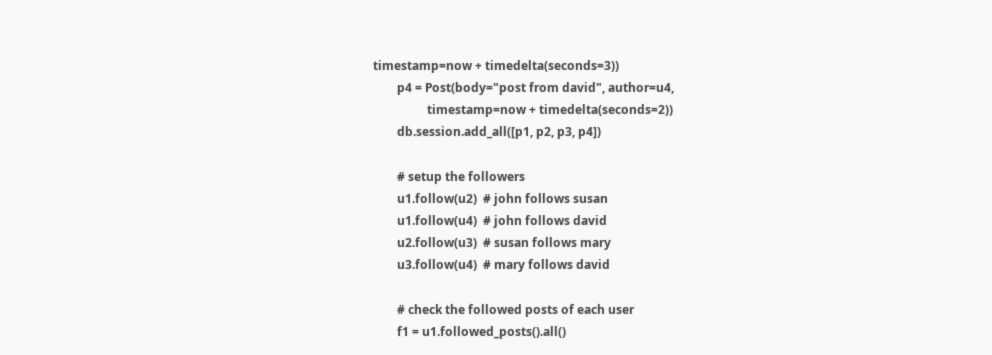timestamp=now + timedelta(seconds=3))
        p4 = Post(body="post from david", author=u4,
                  timestamp=now + timedelta(seconds=2))
        db.session.add_all([p1, p2, p3, p4])

        # setup the followers
        u1.follow(u2)  # john follows susan
        u1.follow(u4)  # john follows david
        u2.follow(u3)  # susan follows mary
        u3.follow(u4)  # mary follows david

        # check the followed posts of each user
        f1 = u1.followed_posts().all()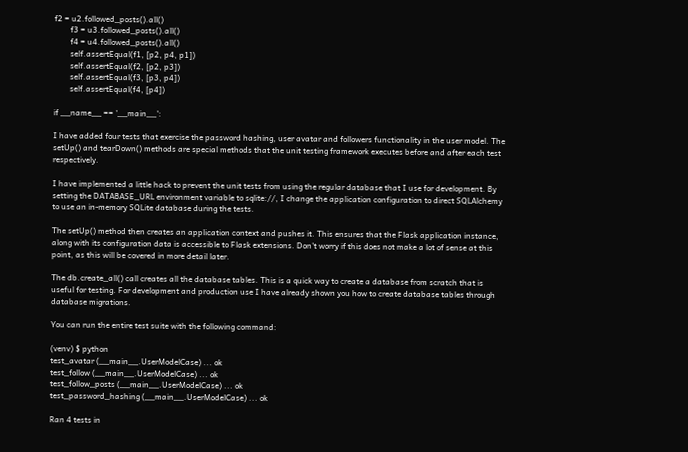f2 = u2.followed_posts().all()
        f3 = u3.followed_posts().all()
        f4 = u4.followed_posts().all()
        self.assertEqual(f1, [p2, p4, p1])
        self.assertEqual(f2, [p2, p3])
        self.assertEqual(f3, [p3, p4])
        self.assertEqual(f4, [p4])

if __name__ == '__main__':

I have added four tests that exercise the password hashing, user avatar and followers functionality in the user model. The setUp() and tearDown() methods are special methods that the unit testing framework executes before and after each test respectively.

I have implemented a little hack to prevent the unit tests from using the regular database that I use for development. By setting the DATABASE_URL environment variable to sqlite://, I change the application configuration to direct SQLAlchemy to use an in-memory SQLite database during the tests.

The setUp() method then creates an application context and pushes it. This ensures that the Flask application instance, along with its configuration data is accessible to Flask extensions. Don't worry if this does not make a lot of sense at this point, as this will be covered in more detail later.

The db.create_all() call creates all the database tables. This is a quick way to create a database from scratch that is useful for testing. For development and production use I have already shown you how to create database tables through database migrations.

You can run the entire test suite with the following command:

(venv) $ python
test_avatar (__main__.UserModelCase) ... ok
test_follow (__main__.UserModelCase) ... ok
test_follow_posts (__main__.UserModelCase) ... ok
test_password_hashing (__main__.UserModelCase) ... ok

Ran 4 tests in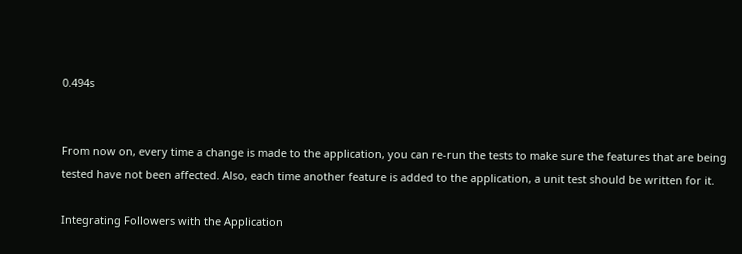0.494s


From now on, every time a change is made to the application, you can re-run the tests to make sure the features that are being tested have not been affected. Also, each time another feature is added to the application, a unit test should be written for it.

Integrating Followers with the Application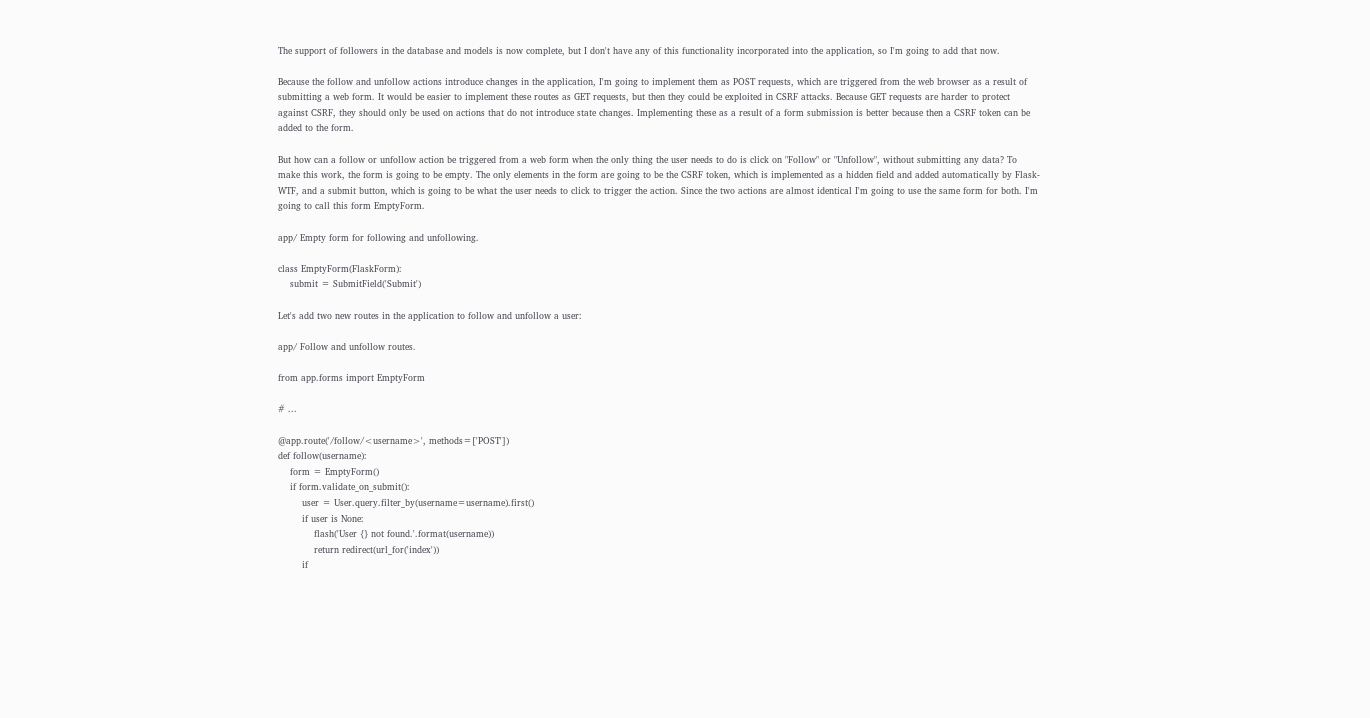The support of followers in the database and models is now complete, but I don't have any of this functionality incorporated into the application, so I'm going to add that now.

Because the follow and unfollow actions introduce changes in the application, I'm going to implement them as POST requests, which are triggered from the web browser as a result of submitting a web form. It would be easier to implement these routes as GET requests, but then they could be exploited in CSRF attacks. Because GET requests are harder to protect against CSRF, they should only be used on actions that do not introduce state changes. Implementing these as a result of a form submission is better because then a CSRF token can be added to the form.

But how can a follow or unfollow action be triggered from a web form when the only thing the user needs to do is click on "Follow" or "Unfollow", without submitting any data? To make this work, the form is going to be empty. The only elements in the form are going to be the CSRF token, which is implemented as a hidden field and added automatically by Flask-WTF, and a submit button, which is going to be what the user needs to click to trigger the action. Since the two actions are almost identical I'm going to use the same form for both. I'm going to call this form EmptyForm.

app/ Empty form for following and unfollowing.

class EmptyForm(FlaskForm):
    submit = SubmitField('Submit')

Let's add two new routes in the application to follow and unfollow a user:

app/ Follow and unfollow routes.

from app.forms import EmptyForm

# ...

@app.route('/follow/<username>', methods=['POST'])
def follow(username):
    form = EmptyForm()
    if form.validate_on_submit():
        user = User.query.filter_by(username=username).first()
        if user is None:
            flash('User {} not found.'.format(username))
            return redirect(url_for('index'))
        if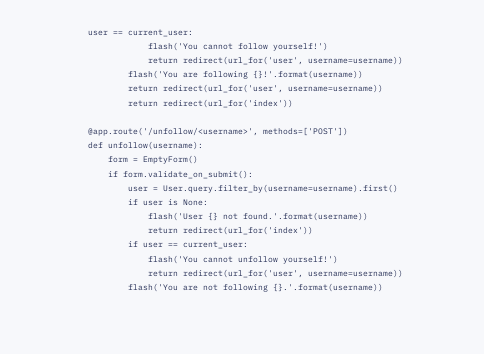user == current_user:
            flash('You cannot follow yourself!')
            return redirect(url_for('user', username=username))
        flash('You are following {}!'.format(username))
        return redirect(url_for('user', username=username))
        return redirect(url_for('index'))

@app.route('/unfollow/<username>', methods=['POST'])
def unfollow(username):
    form = EmptyForm()
    if form.validate_on_submit():
        user = User.query.filter_by(username=username).first()
        if user is None:
            flash('User {} not found.'.format(username))
            return redirect(url_for('index'))
        if user == current_user:
            flash('You cannot unfollow yourself!')
            return redirect(url_for('user', username=username))
        flash('You are not following {}.'.format(username))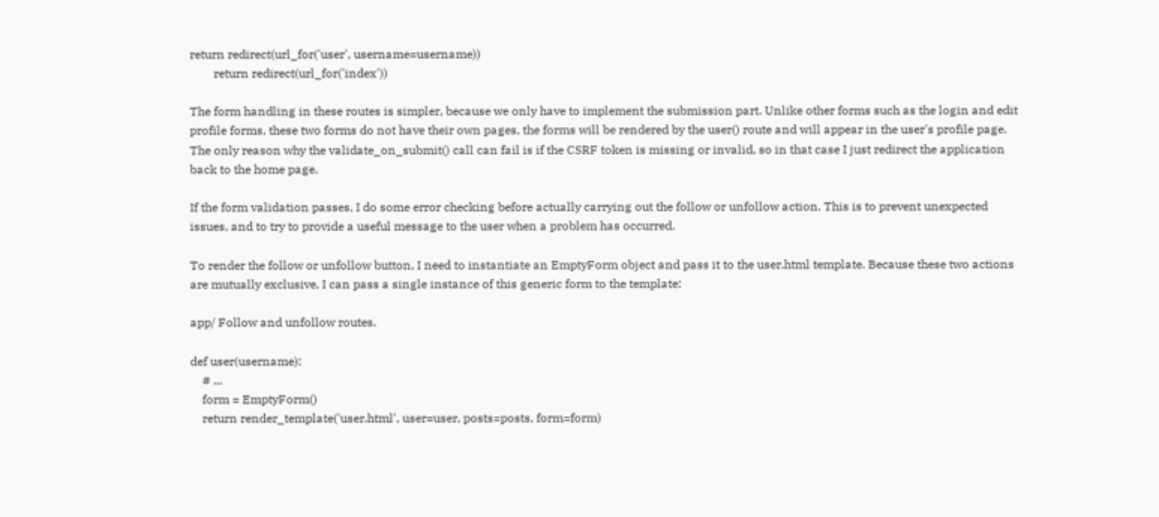return redirect(url_for('user', username=username))
        return redirect(url_for('index'))

The form handling in these routes is simpler, because we only have to implement the submission part. Unlike other forms such as the login and edit profile forms, these two forms do not have their own pages, the forms will be rendered by the user() route and will appear in the user's profile page. The only reason why the validate_on_submit() call can fail is if the CSRF token is missing or invalid, so in that case I just redirect the application back to the home page.

If the form validation passes, I do some error checking before actually carrying out the follow or unfollow action. This is to prevent unexpected issues, and to try to provide a useful message to the user when a problem has occurred.

To render the follow or unfollow button, I need to instantiate an EmptyForm object and pass it to the user.html template. Because these two actions are mutually exclusive, I can pass a single instance of this generic form to the template:

app/ Follow and unfollow routes.

def user(username):
    # ...
    form = EmptyForm()
    return render_template('user.html', user=user, posts=posts, form=form)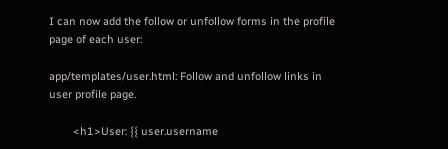I can now add the follow or unfollow forms in the profile page of each user:

app/templates/user.html: Follow and unfollow links in user profile page.

        <h1>User: {{ user.username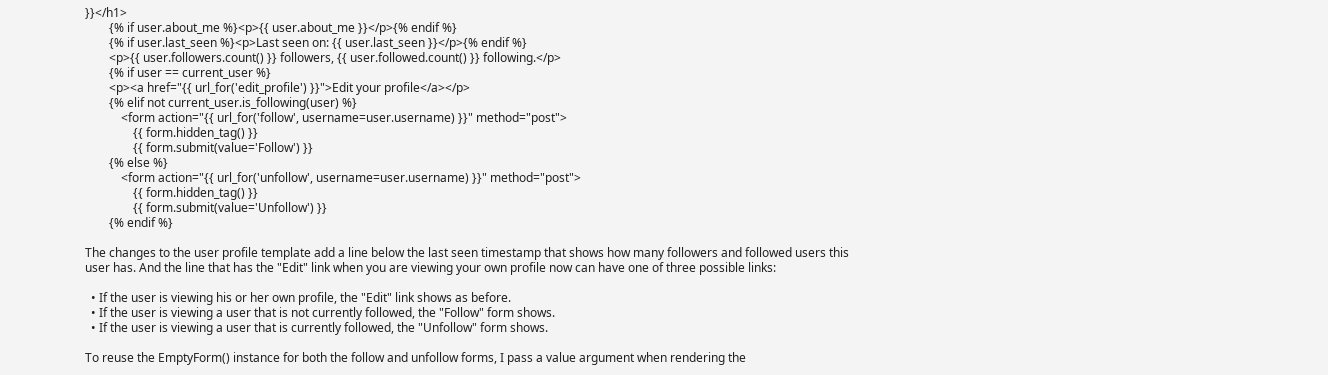}}</h1>
        {% if user.about_me %}<p>{{ user.about_me }}</p>{% endif %}
        {% if user.last_seen %}<p>Last seen on: {{ user.last_seen }}</p>{% endif %}
        <p>{{ user.followers.count() }} followers, {{ user.followed.count() }} following.</p>
        {% if user == current_user %}
        <p><a href="{{ url_for('edit_profile') }}">Edit your profile</a></p>
        {% elif not current_user.is_following(user) %}
            <form action="{{ url_for('follow', username=user.username) }}" method="post">
                {{ form.hidden_tag() }}
                {{ form.submit(value='Follow') }}
        {% else %}
            <form action="{{ url_for('unfollow', username=user.username) }}" method="post">
                {{ form.hidden_tag() }}
                {{ form.submit(value='Unfollow') }}
        {% endif %}

The changes to the user profile template add a line below the last seen timestamp that shows how many followers and followed users this user has. And the line that has the "Edit" link when you are viewing your own profile now can have one of three possible links:

  • If the user is viewing his or her own profile, the "Edit" link shows as before.
  • If the user is viewing a user that is not currently followed, the "Follow" form shows.
  • If the user is viewing a user that is currently followed, the "Unfollow" form shows.

To reuse the EmptyForm() instance for both the follow and unfollow forms, I pass a value argument when rendering the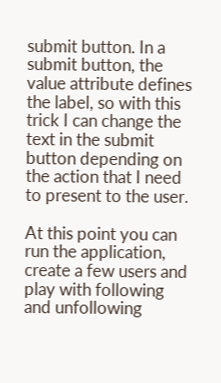submit button. In a submit button, the value attribute defines the label, so with this trick I can change the text in the submit button depending on the action that I need to present to the user.

At this point you can run the application, create a few users and play with following and unfollowing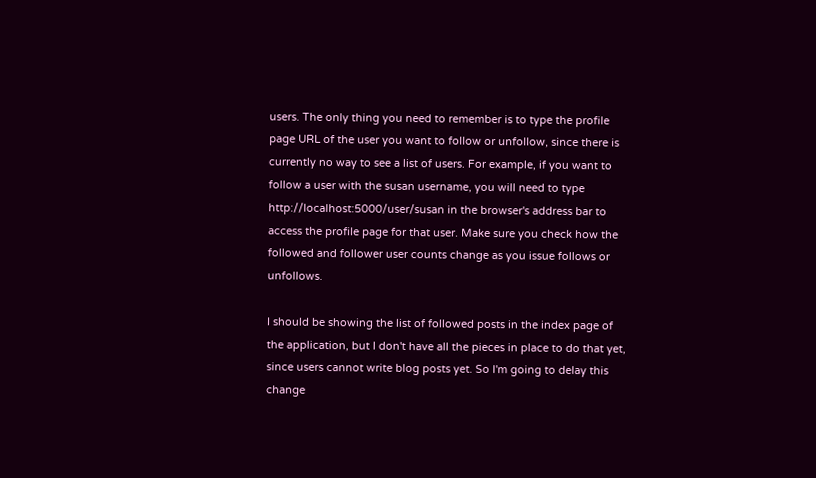users. The only thing you need to remember is to type the profile page URL of the user you want to follow or unfollow, since there is currently no way to see a list of users. For example, if you want to follow a user with the susan username, you will need to type http://localhost:5000/user/susan in the browser's address bar to access the profile page for that user. Make sure you check how the followed and follower user counts change as you issue follows or unfollows.

I should be showing the list of followed posts in the index page of the application, but I don't have all the pieces in place to do that yet, since users cannot write blog posts yet. So I'm going to delay this change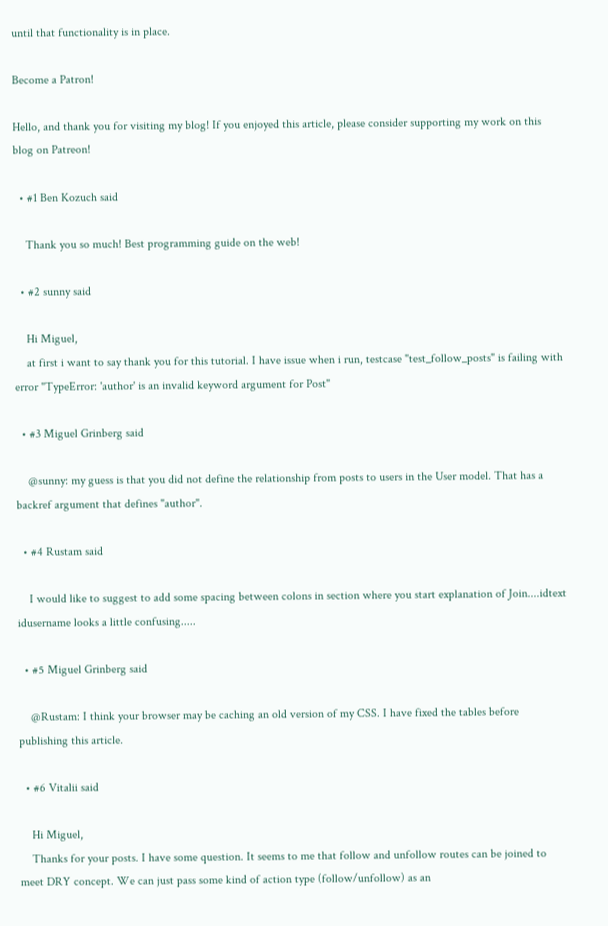until that functionality is in place.

Become a Patron!

Hello, and thank you for visiting my blog! If you enjoyed this article, please consider supporting my work on this blog on Patreon!

  • #1 Ben Kozuch said

    Thank you so much! Best programming guide on the web!

  • #2 sunny said

    Hi Miguel,
    at first i want to say thank you for this tutorial. I have issue when i run, testcase "test_follow_posts" is failing with error "TypeError: 'author' is an invalid keyword argument for Post"

  • #3 Miguel Grinberg said

    @sunny: my guess is that you did not define the relationship from posts to users in the User model. That has a backref argument that defines "author".

  • #4 Rustam said

    I would like to suggest to add some spacing between colons in section where you start explanation of Join....idtext idusername looks a little confusing.....

  • #5 Miguel Grinberg said

    @Rustam: I think your browser may be caching an old version of my CSS. I have fixed the tables before publishing this article.

  • #6 Vitalii said

    Hi Miguel,
    Thanks for your posts. I have some question. It seems to me that follow and unfollow routes can be joined to meet DRY concept. We can just pass some kind of action type (follow/unfollow) as an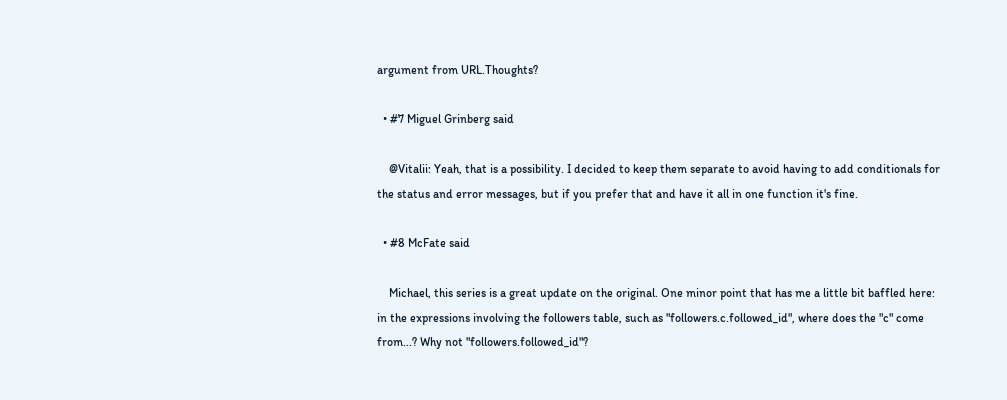argument from URL.Thoughts?

  • #7 Miguel Grinberg said

    @Vitalii: Yeah, that is a possibility. I decided to keep them separate to avoid having to add conditionals for the status and error messages, but if you prefer that and have it all in one function it's fine.

  • #8 McFate said

    Michael, this series is a great update on the original. One minor point that has me a little bit baffled here: in the expressions involving the followers table, such as "followers.c.followed_id", where does the "c" come from...? Why not "followers.followed_id"?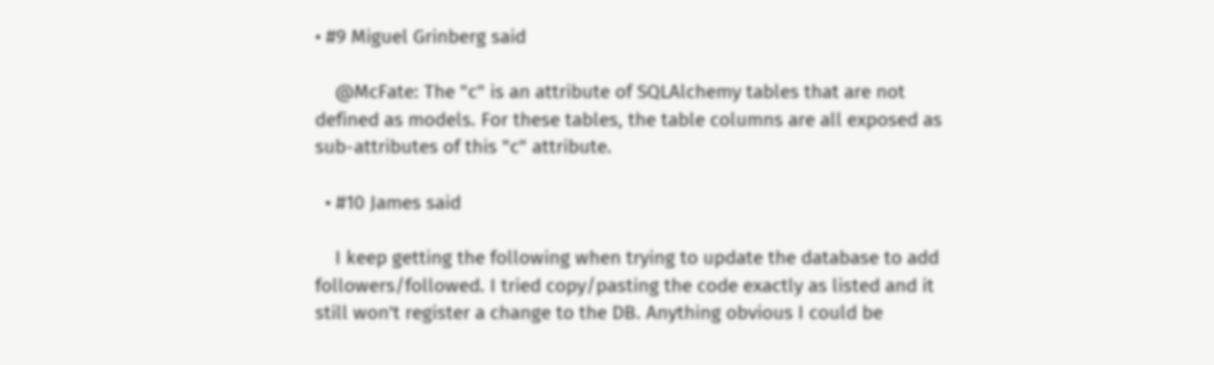• #9 Miguel Grinberg said

    @McFate: The "c" is an attribute of SQLAlchemy tables that are not defined as models. For these tables, the table columns are all exposed as sub-attributes of this "c" attribute.

  • #10 James said

    I keep getting the following when trying to update the database to add followers/followed. I tried copy/pasting the code exactly as listed and it still won't register a change to the DB. Anything obvious I could be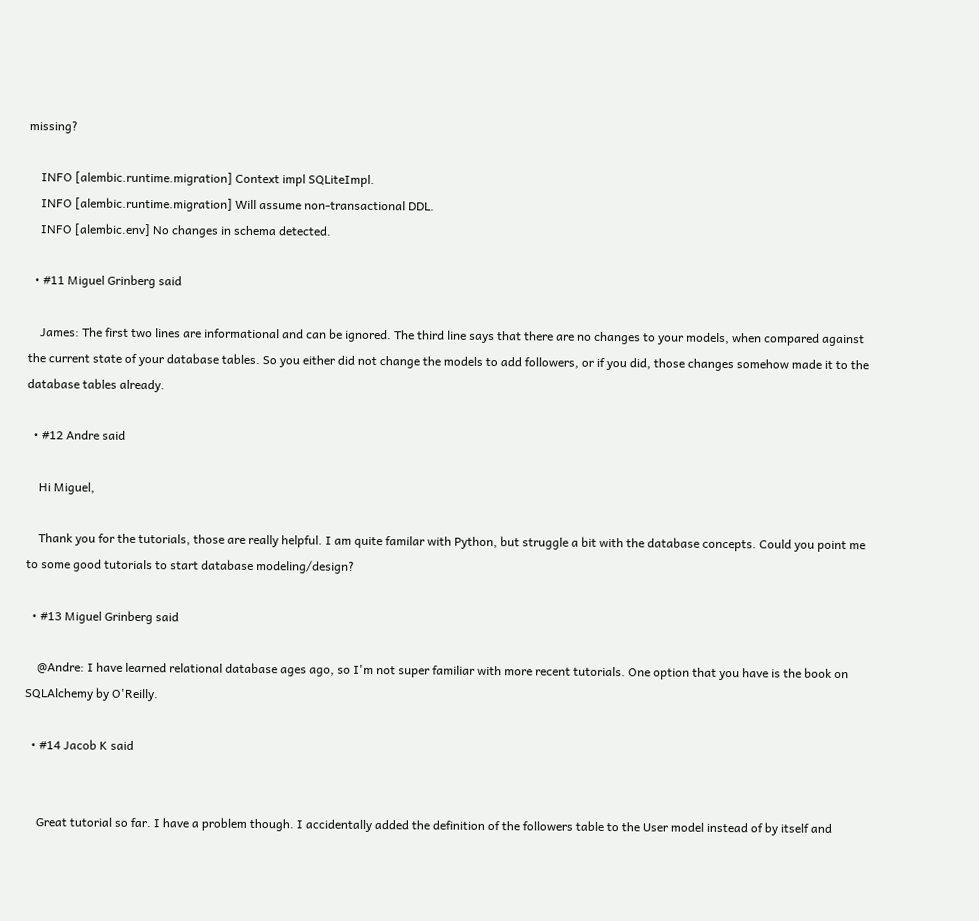missing?

    INFO [alembic.runtime.migration] Context impl SQLiteImpl.
    INFO [alembic.runtime.migration] Will assume non-transactional DDL.
    INFO [alembic.env] No changes in schema detected.

  • #11 Miguel Grinberg said

    James: The first two lines are informational and can be ignored. The third line says that there are no changes to your models, when compared against the current state of your database tables. So you either did not change the models to add followers, or if you did, those changes somehow made it to the database tables already.

  • #12 Andre said

    Hi Miguel,

    Thank you for the tutorials, those are really helpful. I am quite familar with Python, but struggle a bit with the database concepts. Could you point me to some good tutorials to start database modeling/design?

  • #13 Miguel Grinberg said

    @Andre: I have learned relational database ages ago, so I'm not super familiar with more recent tutorials. One option that you have is the book on SQLAlchemy by O'Reilly.

  • #14 Jacob K said


    Great tutorial so far. I have a problem though. I accidentally added the definition of the followers table to the User model instead of by itself and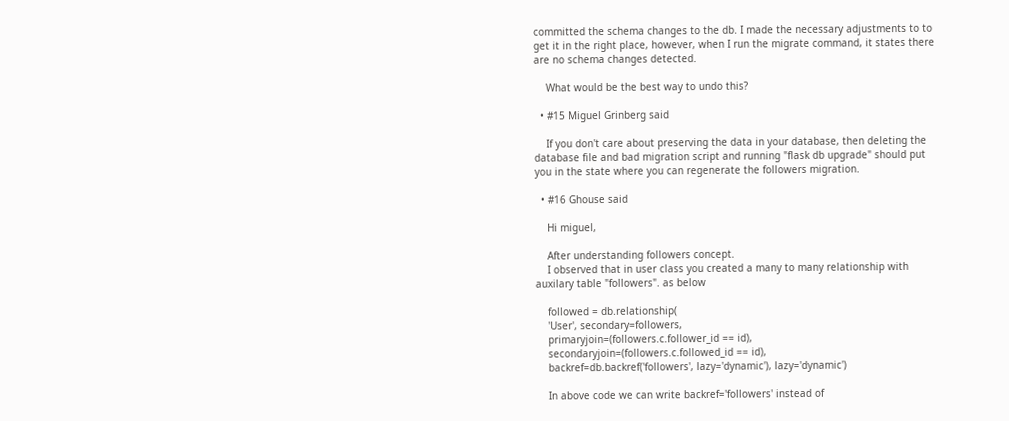committed the schema changes to the db. I made the necessary adjustments to to get it in the right place, however, when I run the migrate command, it states there are no schema changes detected.

    What would be the best way to undo this?

  • #15 Miguel Grinberg said

    If you don't care about preserving the data in your database, then deleting the database file and bad migration script and running "flask db upgrade" should put you in the state where you can regenerate the followers migration.

  • #16 Ghouse said

    Hi miguel,

    After understanding followers concept.
    I observed that in user class you created a many to many relationship with auxilary table "followers". as below

    followed = db.relationship(
    'User', secondary=followers,
    primaryjoin=(followers.c.follower_id == id),
    secondaryjoin=(followers.c.followed_id == id),
    backref=db.backref('followers', lazy='dynamic'), lazy='dynamic')

    In above code we can write backref='followers' instead of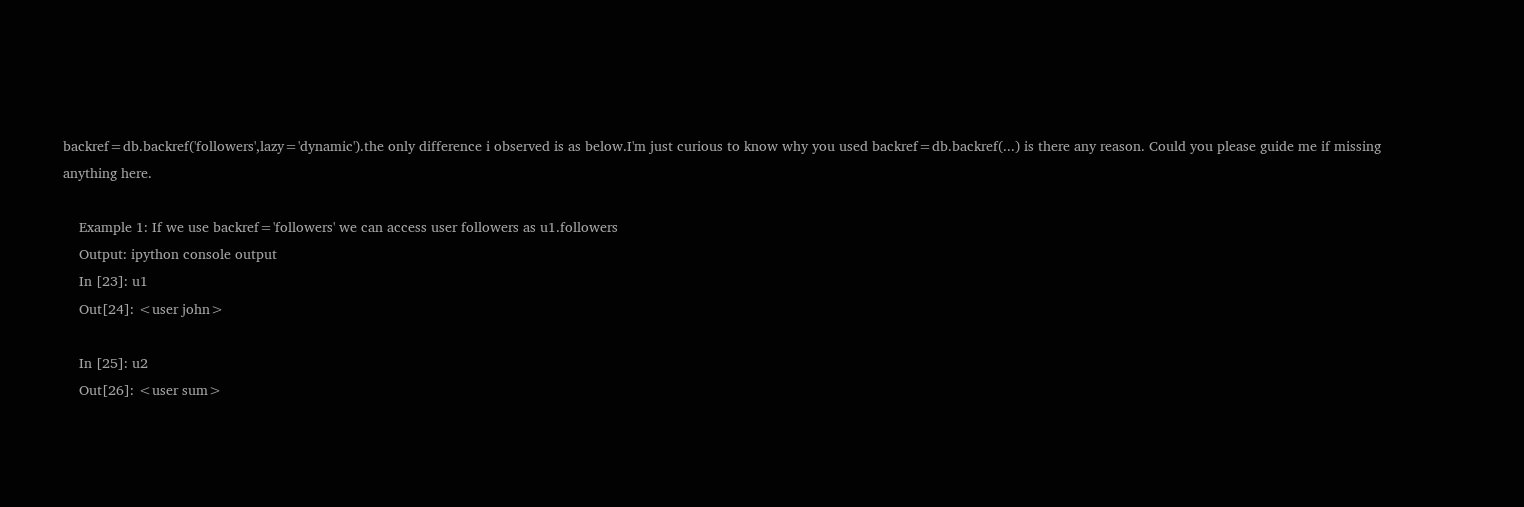backref=db.backref('followers',lazy='dynamic').the only difference i observed is as below.I'm just curious to know why you used backref=db.backref(...) is there any reason. Could you please guide me if missing anything here.

    Example 1: If we use backref='followers' we can access user followers as u1.followers
    Output: ipython console output
    In [23]: u1
    Out[24]: <user john>

    In [25]: u2
    Out[26]: <user sum>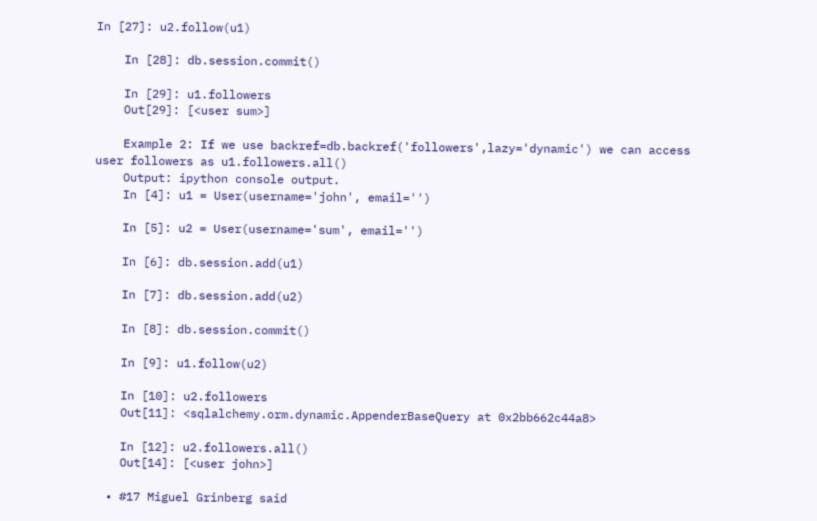In [27]: u2.follow(u1)

    In [28]: db.session.commit()

    In [29]: u1.followers
    Out[29]: [<user sum>]

    Example 2: If we use backref=db.backref('followers',lazy='dynamic') we can access user followers as u1.followers.all()
    Output: ipython console output.
    In [4]: u1 = User(username='john', email='')

    In [5]: u2 = User(username='sum', email='')

    In [6]: db.session.add(u1)

    In [7]: db.session.add(u2)

    In [8]: db.session.commit()

    In [9]: u1.follow(u2)

    In [10]: u2.followers
    Out[11]: <sqlalchemy.orm.dynamic.AppenderBaseQuery at 0x2bb662c44a8>

    In [12]: u2.followers.all()
    Out[14]: [<user john>]

  • #17 Miguel Grinberg said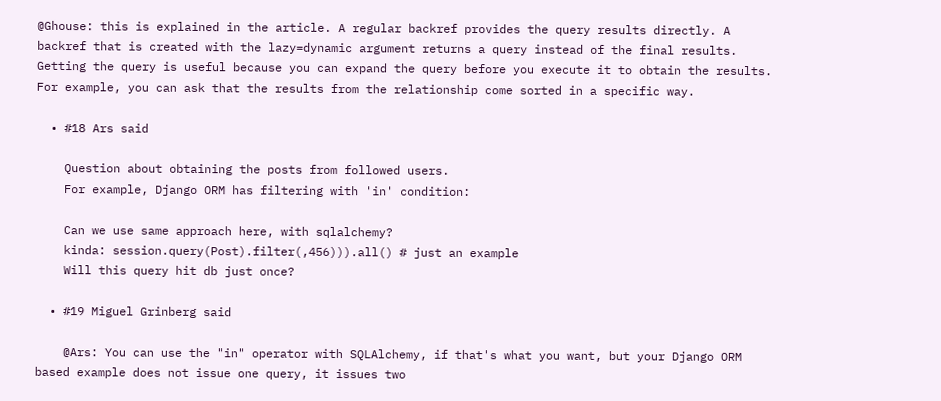@Ghouse: this is explained in the article. A regular backref provides the query results directly. A backref that is created with the lazy=dynamic argument returns a query instead of the final results. Getting the query is useful because you can expand the query before you execute it to obtain the results. For example, you can ask that the results from the relationship come sorted in a specific way.

  • #18 Ars said

    Question about obtaining the posts from followed users.
    For example, Django ORM has filtering with 'in' condition:

    Can we use same approach here, with sqlalchemy?
    kinda: session.query(Post).filter(,456))).all() # just an example
    Will this query hit db just once?

  • #19 Miguel Grinberg said

    @Ars: You can use the "in" operator with SQLAlchemy, if that's what you want, but your Django ORM based example does not issue one query, it issues two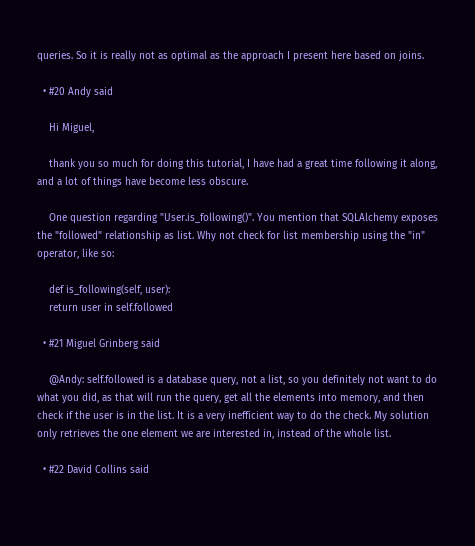queries. So it is really not as optimal as the approach I present here based on joins.

  • #20 Andy said

    Hi Miguel,

    thank you so much for doing this tutorial, I have had a great time following it along, and a lot of things have become less obscure.

    One question regarding "User.is_following()". You mention that SQLAlchemy exposes the "followed" relationship as list. Why not check for list membership using the "in" operator, like so:

    def is_following(self, user):
    return user in self.followed

  • #21 Miguel Grinberg said

    @Andy: self.followed is a database query, not a list, so you definitely not want to do what you did, as that will run the query, get all the elements into memory, and then check if the user is in the list. It is a very inefficient way to do the check. My solution only retrieves the one element we are interested in, instead of the whole list.

  • #22 David Collins said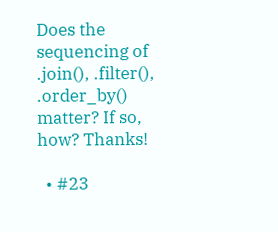Does the sequencing of .join(), .filter(), .order_by() matter? If so, how? Thanks!

  • #23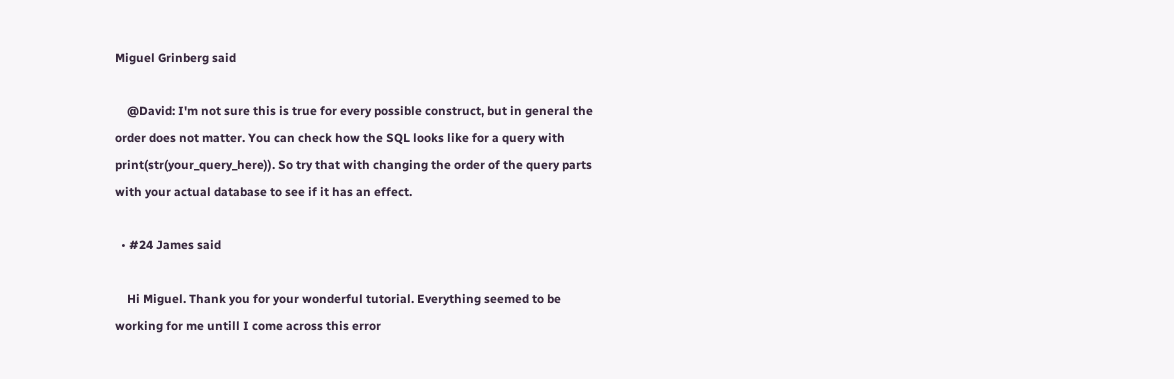Miguel Grinberg said

    @David: I'm not sure this is true for every possible construct, but in general the order does not matter. You can check how the SQL looks like for a query with print(str(your_query_here)). So try that with changing the order of the query parts with your actual database to see if it has an effect.

  • #24 James said

    Hi Miguel. Thank you for your wonderful tutorial. Everything seemed to be working for me untill I come across this error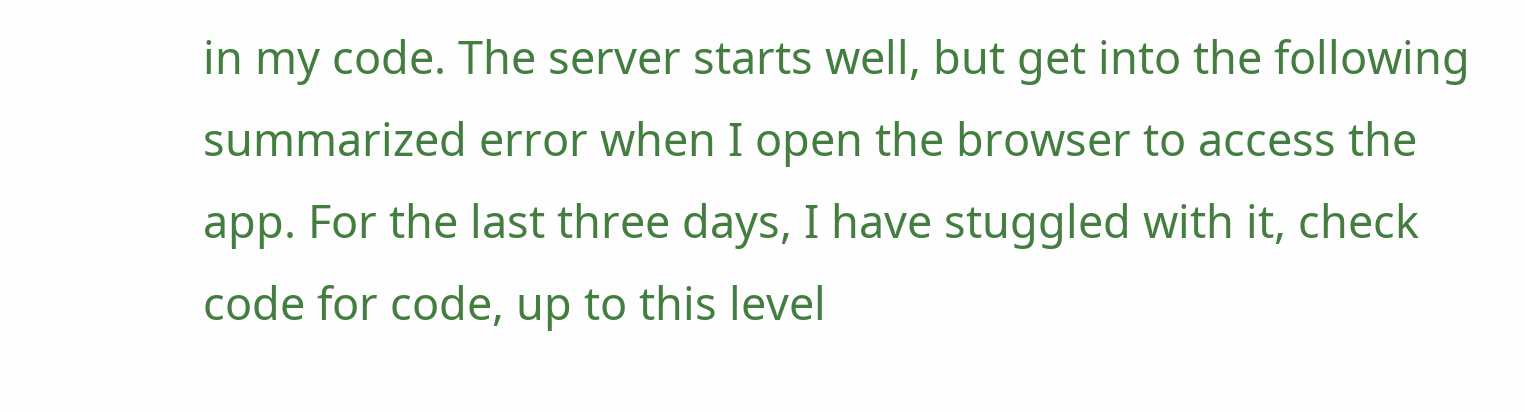in my code. The server starts well, but get into the following summarized error when I open the browser to access the app. For the last three days, I have stuggled with it, check code for code, up to this level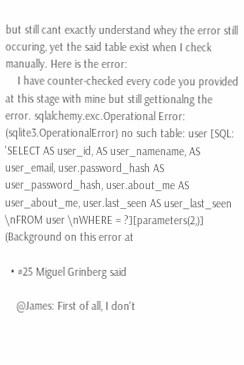but still cant exactly understand whey the error still occuring, yet the said table exist when I check manually. Here is the error:
    I have counter-checked every code you provided at this stage with mine but still gettionalng the error. sqlalchemy.exc.Operational Error: (sqlite3.OperationalError) no such table: user [SQL: 'SELECT AS user_id, AS user_namename, AS user_email, user.password_hash AS user_password_hash, user.about_me AS user_about_me, user.last_seen AS user_last_seen \nFROM user \nWHERE = ?][parameters(2,)] (Background on this error at

  • #25 Miguel Grinberg said

    @James: First of all, I don't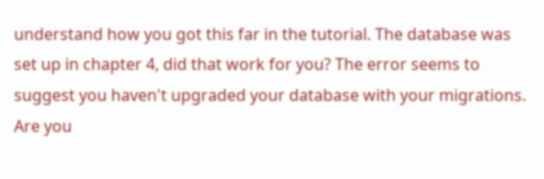understand how you got this far in the tutorial. The database was set up in chapter 4, did that work for you? The error seems to suggest you haven't upgraded your database with your migrations. Are you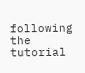following the tutorial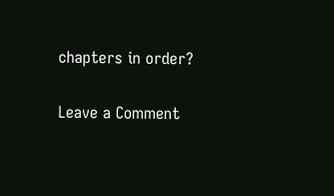chapters in order?

Leave a Comment